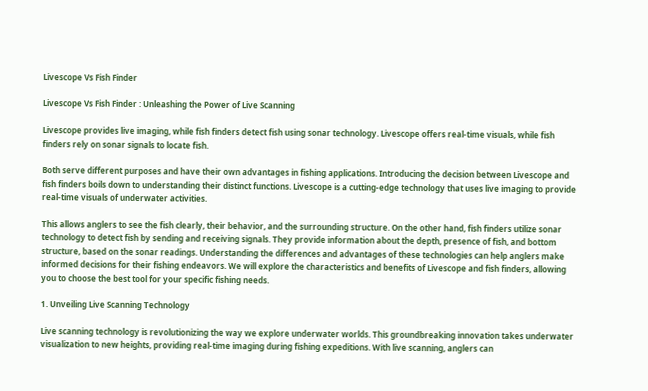Livescope Vs Fish Finder

Livescope Vs Fish Finder : Unleashing the Power of Live Scanning

Livescope provides live imaging, while fish finders detect fish using sonar technology. Livescope offers real-time visuals, while fish finders rely on sonar signals to locate fish.

Both serve different purposes and have their own advantages in fishing applications. Introducing the decision between Livescope and fish finders boils down to understanding their distinct functions. Livescope is a cutting-edge technology that uses live imaging to provide real-time visuals of underwater activities.

This allows anglers to see the fish clearly, their behavior, and the surrounding structure. On the other hand, fish finders utilize sonar technology to detect fish by sending and receiving signals. They provide information about the depth, presence of fish, and bottom structure, based on the sonar readings. Understanding the differences and advantages of these technologies can help anglers make informed decisions for their fishing endeavors. We will explore the characteristics and benefits of Livescope and fish finders, allowing you to choose the best tool for your specific fishing needs.

1. Unveiling Live Scanning Technology

Live scanning technology is revolutionizing the way we explore underwater worlds. This groundbreaking innovation takes underwater visualization to new heights, providing real-time imaging during fishing expeditions. With live scanning, anglers can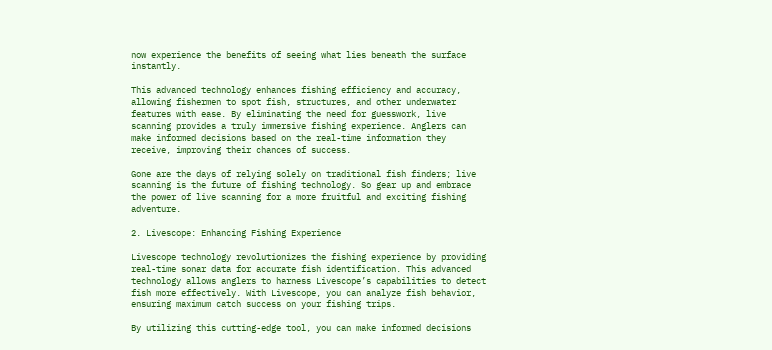now experience the benefits of seeing what lies beneath the surface instantly.

This advanced technology enhances fishing efficiency and accuracy, allowing fishermen to spot fish, structures, and other underwater features with ease. By eliminating the need for guesswork, live scanning provides a truly immersive fishing experience. Anglers can make informed decisions based on the real-time information they receive, improving their chances of success.

Gone are the days of relying solely on traditional fish finders; live scanning is the future of fishing technology. So gear up and embrace the power of live scanning for a more fruitful and exciting fishing adventure.

2. Livescope: Enhancing Fishing Experience

Livescope technology revolutionizes the fishing experience by providing real-time sonar data for accurate fish identification. This advanced technology allows anglers to harness Livescope’s capabilities to detect fish more effectively. With Livescope, you can analyze fish behavior, ensuring maximum catch success on your fishing trips.

By utilizing this cutting-edge tool, you can make informed decisions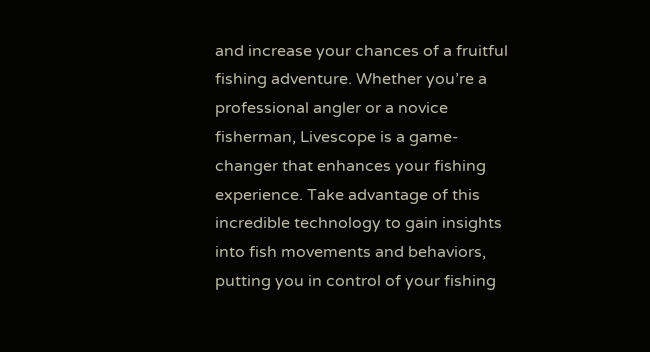and increase your chances of a fruitful fishing adventure. Whether you’re a professional angler or a novice fisherman, Livescope is a game-changer that enhances your fishing experience. Take advantage of this incredible technology to gain insights into fish movements and behaviors, putting you in control of your fishing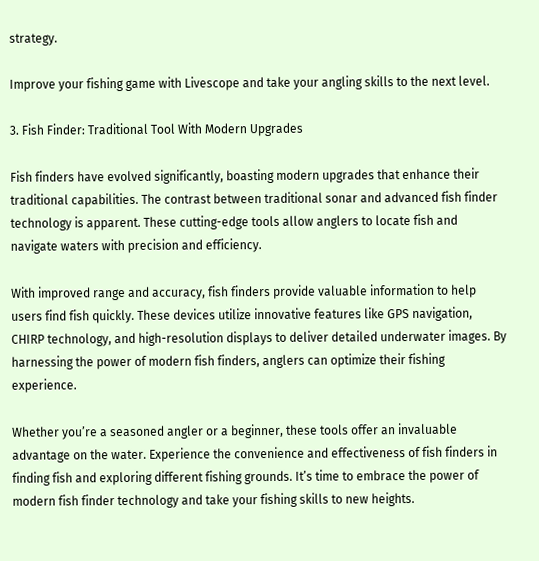strategy.

Improve your fishing game with Livescope and take your angling skills to the next level.

3. Fish Finder: Traditional Tool With Modern Upgrades

Fish finders have evolved significantly, boasting modern upgrades that enhance their traditional capabilities. The contrast between traditional sonar and advanced fish finder technology is apparent. These cutting-edge tools allow anglers to locate fish and navigate waters with precision and efficiency.

With improved range and accuracy, fish finders provide valuable information to help users find fish quickly. These devices utilize innovative features like GPS navigation, CHIRP technology, and high-resolution displays to deliver detailed underwater images. By harnessing the power of modern fish finders, anglers can optimize their fishing experience.

Whether you’re a seasoned angler or a beginner, these tools offer an invaluable advantage on the water. Experience the convenience and effectiveness of fish finders in finding fish and exploring different fishing grounds. It’s time to embrace the power of modern fish finder technology and take your fishing skills to new heights.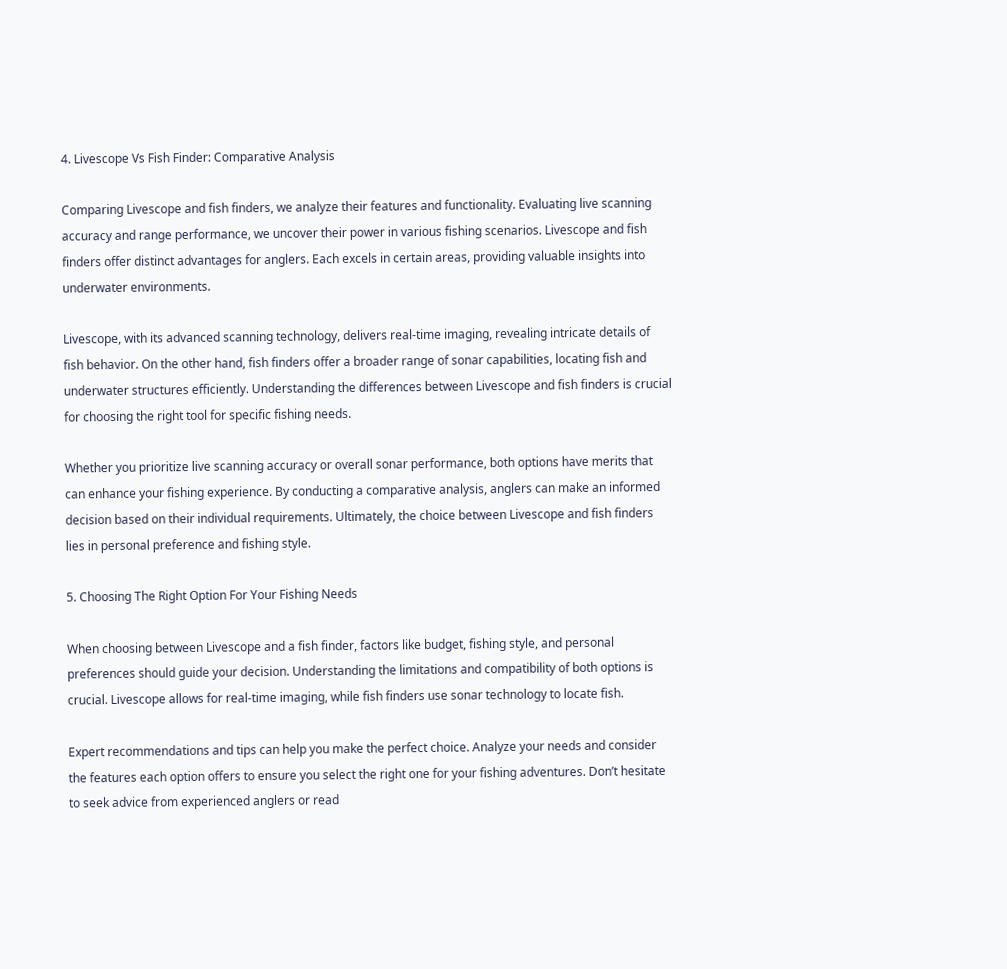4. Livescope Vs Fish Finder: Comparative Analysis

Comparing Livescope and fish finders, we analyze their features and functionality. Evaluating live scanning accuracy and range performance, we uncover their power in various fishing scenarios. Livescope and fish finders offer distinct advantages for anglers. Each excels in certain areas, providing valuable insights into underwater environments.

Livescope, with its advanced scanning technology, delivers real-time imaging, revealing intricate details of fish behavior. On the other hand, fish finders offer a broader range of sonar capabilities, locating fish and underwater structures efficiently. Understanding the differences between Livescope and fish finders is crucial for choosing the right tool for specific fishing needs.

Whether you prioritize live scanning accuracy or overall sonar performance, both options have merits that can enhance your fishing experience. By conducting a comparative analysis, anglers can make an informed decision based on their individual requirements. Ultimately, the choice between Livescope and fish finders lies in personal preference and fishing style.

5. Choosing The Right Option For Your Fishing Needs

When choosing between Livescope and a fish finder, factors like budget, fishing style, and personal preferences should guide your decision. Understanding the limitations and compatibility of both options is crucial. Livescope allows for real-time imaging, while fish finders use sonar technology to locate fish.

Expert recommendations and tips can help you make the perfect choice. Analyze your needs and consider the features each option offers to ensure you select the right one for your fishing adventures. Don’t hesitate to seek advice from experienced anglers or read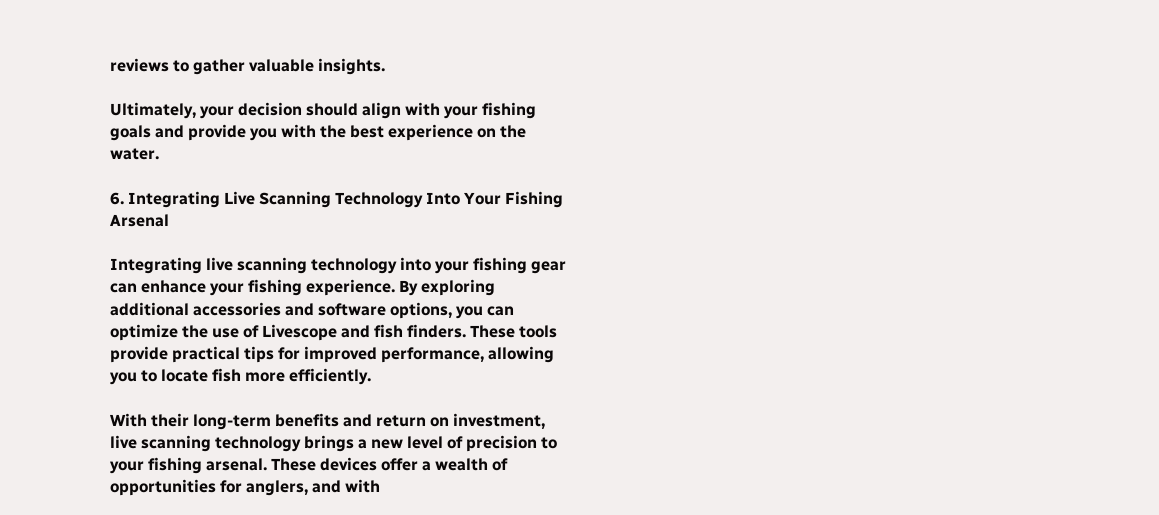reviews to gather valuable insights.

Ultimately, your decision should align with your fishing goals and provide you with the best experience on the water.

6. Integrating Live Scanning Technology Into Your Fishing Arsenal

Integrating live scanning technology into your fishing gear can enhance your fishing experience. By exploring additional accessories and software options, you can optimize the use of Livescope and fish finders. These tools provide practical tips for improved performance, allowing you to locate fish more efficiently.

With their long-term benefits and return on investment, live scanning technology brings a new level of precision to your fishing arsenal. These devices offer a wealth of opportunities for anglers, and with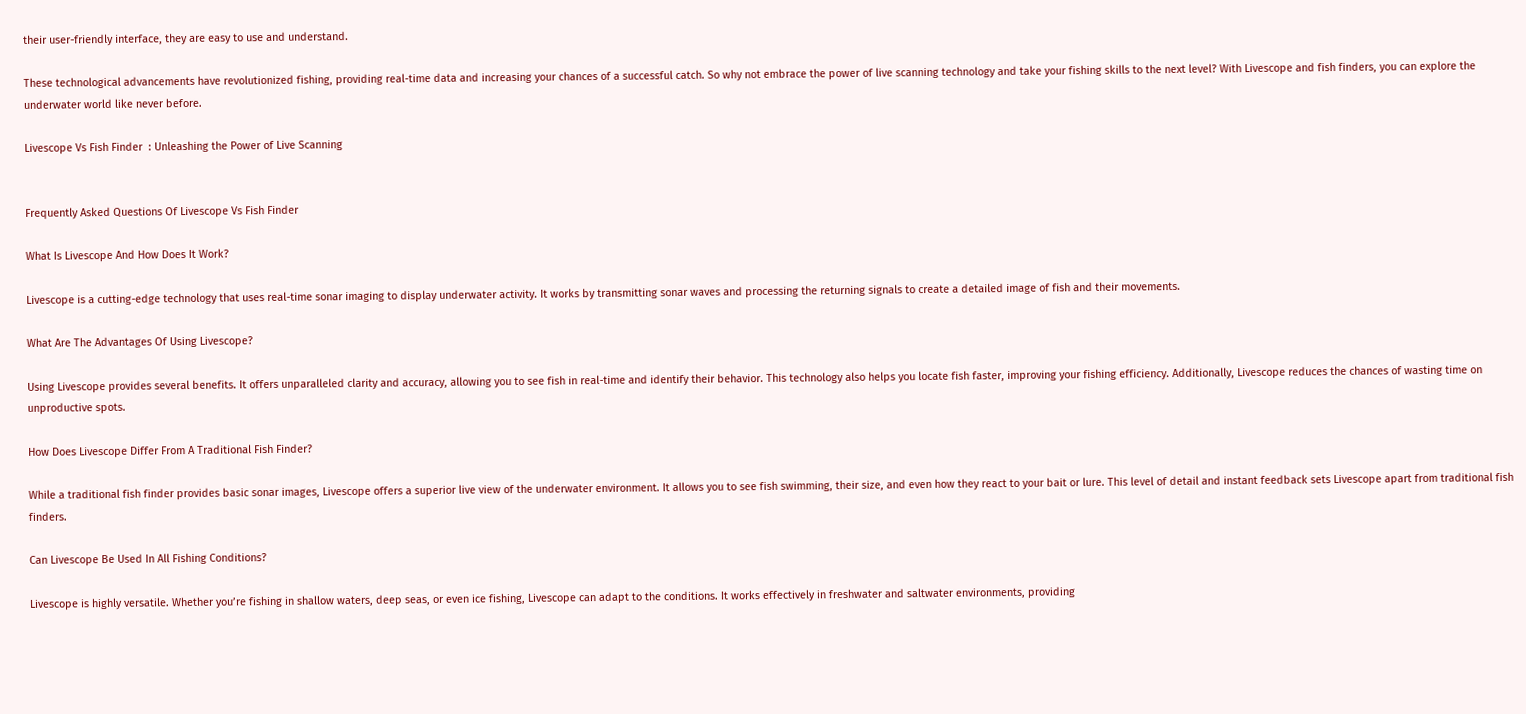their user-friendly interface, they are easy to use and understand.

These technological advancements have revolutionized fishing, providing real-time data and increasing your chances of a successful catch. So why not embrace the power of live scanning technology and take your fishing skills to the next level? With Livescope and fish finders, you can explore the underwater world like never before.

Livescope Vs Fish Finder  : Unleashing the Power of Live Scanning


Frequently Asked Questions Of Livescope Vs Fish Finder

What Is Livescope And How Does It Work?

Livescope is a cutting-edge technology that uses real-time sonar imaging to display underwater activity. It works by transmitting sonar waves and processing the returning signals to create a detailed image of fish and their movements.

What Are The Advantages Of Using Livescope?

Using Livescope provides several benefits. It offers unparalleled clarity and accuracy, allowing you to see fish in real-time and identify their behavior. This technology also helps you locate fish faster, improving your fishing efficiency. Additionally, Livescope reduces the chances of wasting time on unproductive spots.

How Does Livescope Differ From A Traditional Fish Finder?

While a traditional fish finder provides basic sonar images, Livescope offers a superior live view of the underwater environment. It allows you to see fish swimming, their size, and even how they react to your bait or lure. This level of detail and instant feedback sets Livescope apart from traditional fish finders.

Can Livescope Be Used In All Fishing Conditions?

Livescope is highly versatile. Whether you’re fishing in shallow waters, deep seas, or even ice fishing, Livescope can adapt to the conditions. It works effectively in freshwater and saltwater environments, providing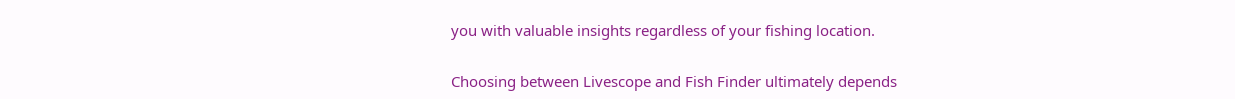you with valuable insights regardless of your fishing location.


Choosing between Livescope and Fish Finder ultimately depends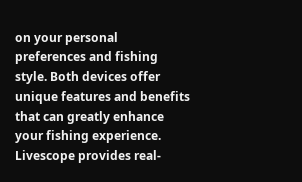on your personal preferences and fishing style. Both devices offer unique features and benefits that can greatly enhance your fishing experience. Livescope provides real-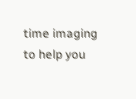time imaging to help you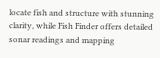locate fish and structure with stunning clarity, while Fish Finder offers detailed sonar readings and mapping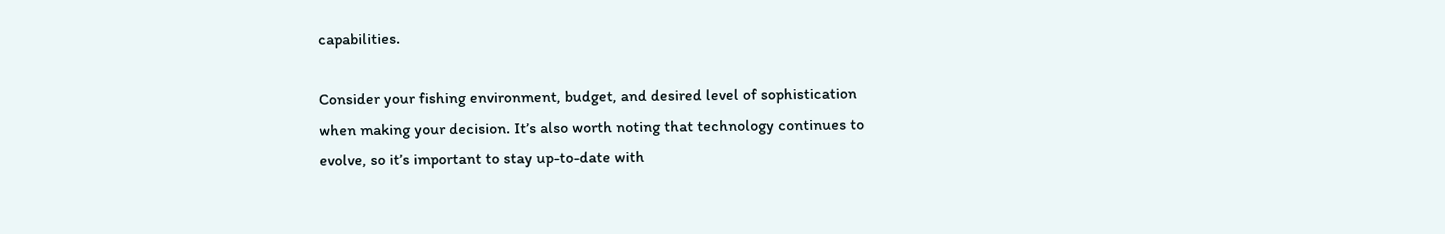capabilities.

Consider your fishing environment, budget, and desired level of sophistication when making your decision. It’s also worth noting that technology continues to evolve, so it’s important to stay up-to-date with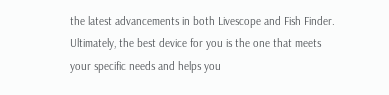the latest advancements in both Livescope and Fish Finder. Ultimately, the best device for you is the one that meets your specific needs and helps you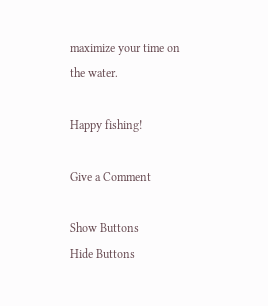maximize your time on the water.

Happy fishing!

Give a Comment

Show Buttons
Hide Buttons